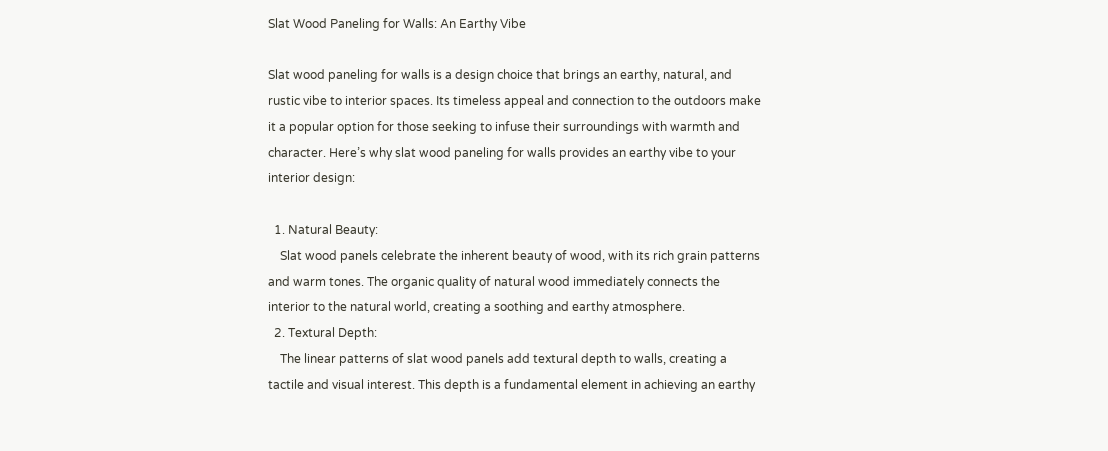Slat Wood Paneling for Walls: An Earthy Vibe

Slat wood paneling for walls is a design choice that brings an earthy, natural, and rustic vibe to interior spaces. Its timeless appeal and connection to the outdoors make it a popular option for those seeking to infuse their surroundings with warmth and character. Here’s why slat wood paneling for walls provides an earthy vibe to your interior design:

  1. Natural Beauty:
    Slat wood panels celebrate the inherent beauty of wood, with its rich grain patterns and warm tones. The organic quality of natural wood immediately connects the interior to the natural world, creating a soothing and earthy atmosphere.
  2. Textural Depth:
    The linear patterns of slat wood panels add textural depth to walls, creating a tactile and visual interest. This depth is a fundamental element in achieving an earthy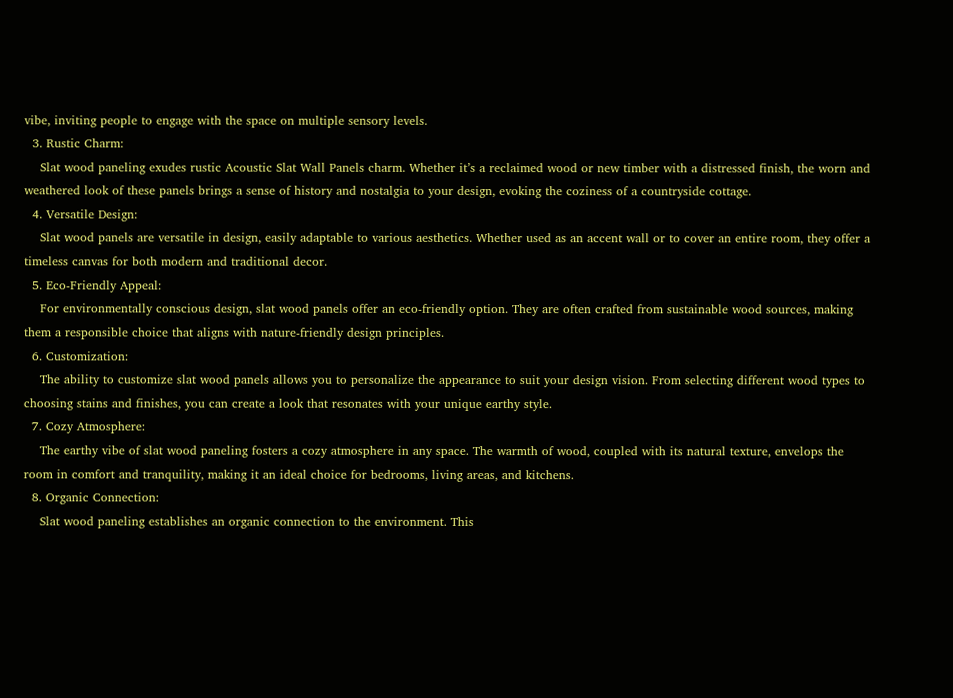vibe, inviting people to engage with the space on multiple sensory levels.
  3. Rustic Charm:
    Slat wood paneling exudes rustic Acoustic Slat Wall Panels charm. Whether it’s a reclaimed wood or new timber with a distressed finish, the worn and weathered look of these panels brings a sense of history and nostalgia to your design, evoking the coziness of a countryside cottage.
  4. Versatile Design:
    Slat wood panels are versatile in design, easily adaptable to various aesthetics. Whether used as an accent wall or to cover an entire room, they offer a timeless canvas for both modern and traditional decor.
  5. Eco-Friendly Appeal:
    For environmentally conscious design, slat wood panels offer an eco-friendly option. They are often crafted from sustainable wood sources, making them a responsible choice that aligns with nature-friendly design principles.
  6. Customization:
    The ability to customize slat wood panels allows you to personalize the appearance to suit your design vision. From selecting different wood types to choosing stains and finishes, you can create a look that resonates with your unique earthy style.
  7. Cozy Atmosphere:
    The earthy vibe of slat wood paneling fosters a cozy atmosphere in any space. The warmth of wood, coupled with its natural texture, envelops the room in comfort and tranquility, making it an ideal choice for bedrooms, living areas, and kitchens.
  8. Organic Connection:
    Slat wood paneling establishes an organic connection to the environment. This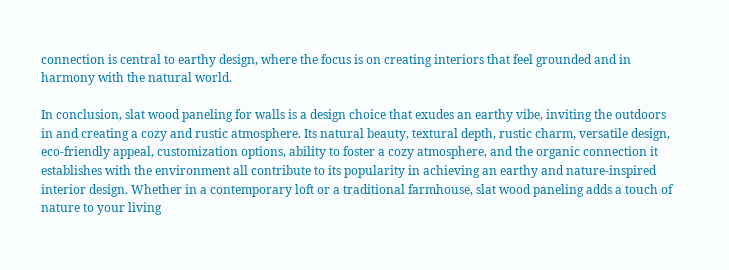connection is central to earthy design, where the focus is on creating interiors that feel grounded and in harmony with the natural world.

In conclusion, slat wood paneling for walls is a design choice that exudes an earthy vibe, inviting the outdoors in and creating a cozy and rustic atmosphere. Its natural beauty, textural depth, rustic charm, versatile design, eco-friendly appeal, customization options, ability to foster a cozy atmosphere, and the organic connection it establishes with the environment all contribute to its popularity in achieving an earthy and nature-inspired interior design. Whether in a contemporary loft or a traditional farmhouse, slat wood paneling adds a touch of nature to your living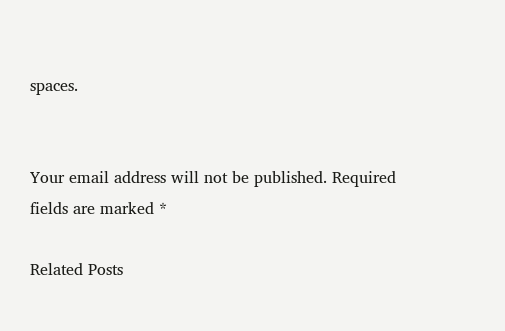spaces.


Your email address will not be published. Required fields are marked *

Related Posts